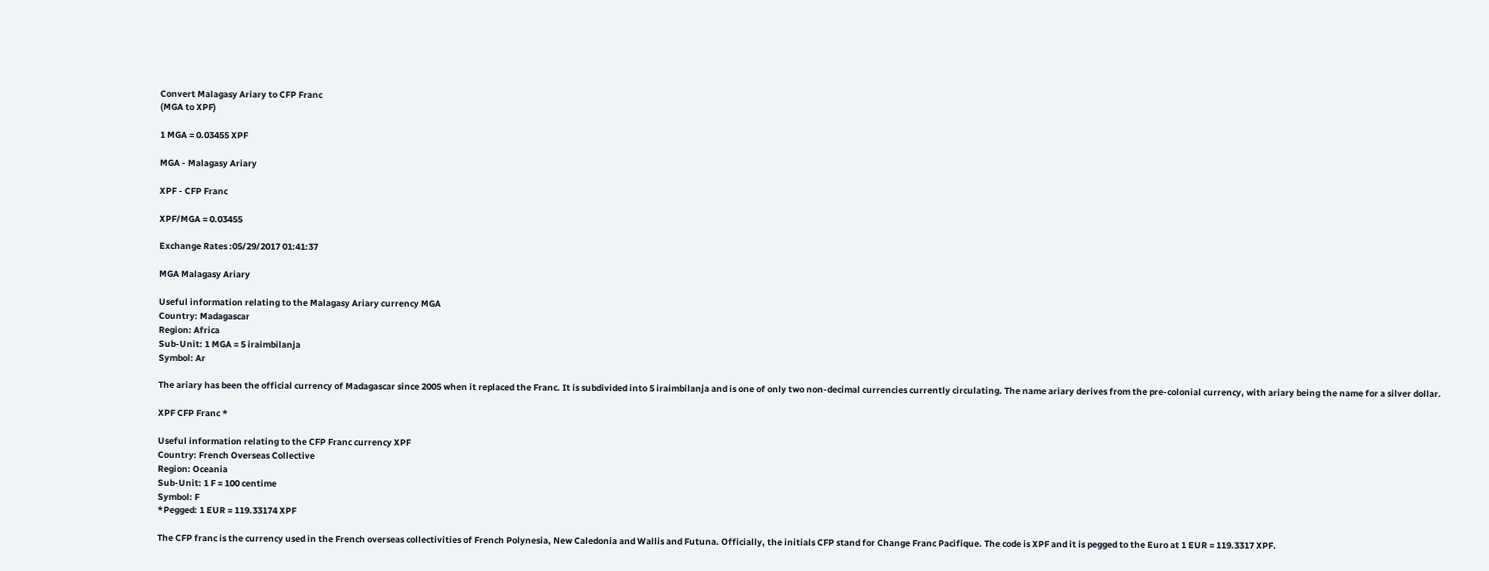Convert Malagasy Ariary to CFP Franc
(MGA to XPF)

1 MGA = 0.03455 XPF

MGA - Malagasy Ariary

XPF - CFP Franc

XPF/MGA = 0.03455

Exchange Rates :05/29/2017 01:41:37

MGA Malagasy Ariary

Useful information relating to the Malagasy Ariary currency MGA
Country: Madagascar
Region: Africa
Sub-Unit: 1 MGA = 5 iraimbilanja
Symbol: Ar

The ariary has been the official currency of Madagascar since 2005 when it replaced the Franc. It is subdivided into 5 iraimbilanja and is one of only two non-decimal currencies currently circulating. The name ariary derives from the pre-colonial currency, with ariary being the name for a silver dollar.

XPF CFP Franc *

Useful information relating to the CFP Franc currency XPF
Country: French Overseas Collective
Region: Oceania
Sub-Unit: 1 F = 100 centime
Symbol: F
*Pegged: 1 EUR = 119.33174 XPF

The CFP franc is the currency used in the French overseas collectivities of French Polynesia, New Caledonia and Wallis and Futuna. Officially, the initials CFP stand for Change Franc Pacifique. The code is XPF and it is pegged to the Euro at 1 EUR = 119.3317 XPF.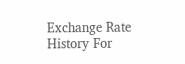Exchange Rate History For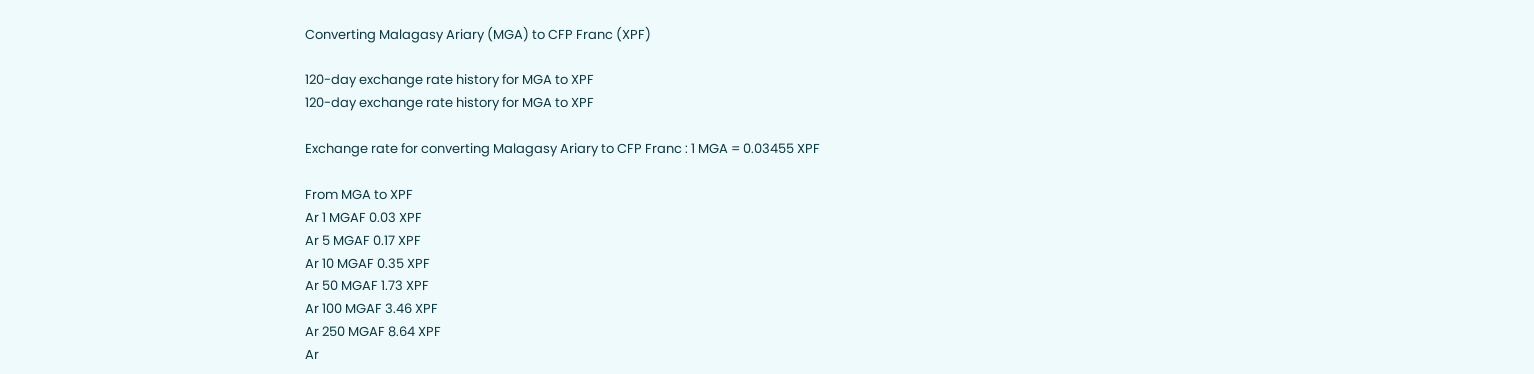Converting Malagasy Ariary (MGA) to CFP Franc (XPF)

120-day exchange rate history for MGA to XPF
120-day exchange rate history for MGA to XPF

Exchange rate for converting Malagasy Ariary to CFP Franc : 1 MGA = 0.03455 XPF

From MGA to XPF
Ar 1 MGAF 0.03 XPF
Ar 5 MGAF 0.17 XPF
Ar 10 MGAF 0.35 XPF
Ar 50 MGAF 1.73 XPF
Ar 100 MGAF 3.46 XPF
Ar 250 MGAF 8.64 XPF
Ar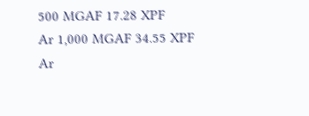500 MGAF 17.28 XPF
Ar 1,000 MGAF 34.55 XPF
Ar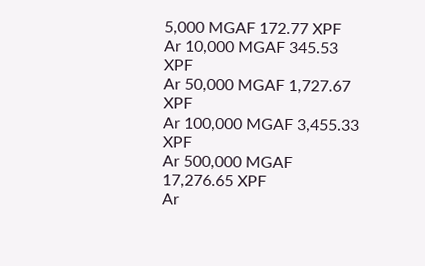5,000 MGAF 172.77 XPF
Ar 10,000 MGAF 345.53 XPF
Ar 50,000 MGAF 1,727.67 XPF
Ar 100,000 MGAF 3,455.33 XPF
Ar 500,000 MGAF 17,276.65 XPF
Ar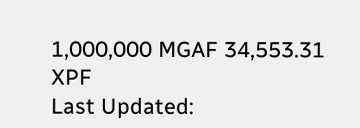1,000,000 MGAF 34,553.31 XPF
Last Updated: